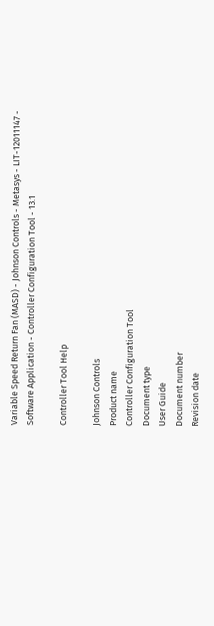Variable Speed Return Fan (MASD) - Johnson Controls - Metasys - LIT-12011147 - Software Application - Controller Configuration Tool - 13.1

Controller Tool Help

Johnson Controls
Product name
Controller Configuration Tool
Document type
User Guide
Document number
Revision date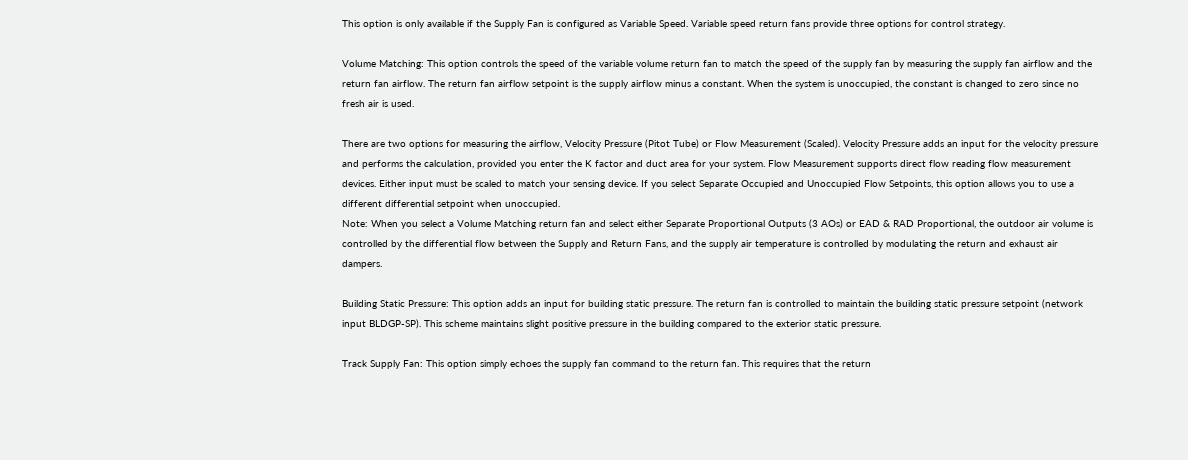This option is only available if the Supply Fan is configured as Variable Speed. Variable speed return fans provide three options for control strategy.

Volume Matching: This option controls the speed of the variable volume return fan to match the speed of the supply fan by measuring the supply fan airflow and the return fan airflow. The return fan airflow setpoint is the supply airflow minus a constant. When the system is unoccupied, the constant is changed to zero since no fresh air is used.

There are two options for measuring the airflow, Velocity Pressure (Pitot Tube) or Flow Measurement (Scaled). Velocity Pressure adds an input for the velocity pressure and performs the calculation, provided you enter the K factor and duct area for your system. Flow Measurement supports direct flow reading flow measurement devices. Either input must be scaled to match your sensing device. If you select Separate Occupied and Unoccupied Flow Setpoints, this option allows you to use a different differential setpoint when unoccupied.
Note: When you select a Volume Matching return fan and select either Separate Proportional Outputs (3 AOs) or EAD & RAD Proportional, the outdoor air volume is controlled by the differential flow between the Supply and Return Fans, and the supply air temperature is controlled by modulating the return and exhaust air dampers.

Building Static Pressure: This option adds an input for building static pressure. The return fan is controlled to maintain the building static pressure setpoint (network input BLDGP-SP). This scheme maintains slight positive pressure in the building compared to the exterior static pressure.

Track Supply Fan: This option simply echoes the supply fan command to the return fan. This requires that the return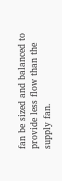fan be sized and balanced to provide less flow than the supply fan.